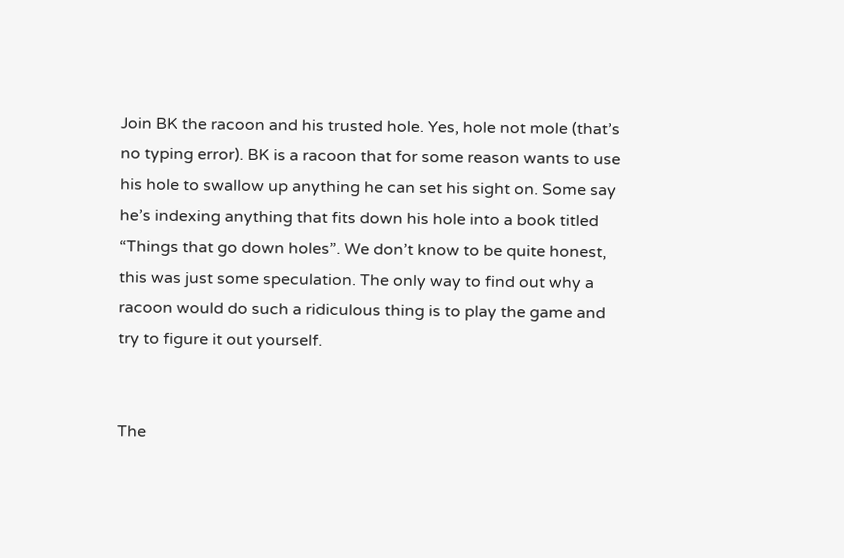Join BK the racoon and his trusted hole. Yes, hole not mole (that’s no typing error). BK is a racoon that for some reason wants to use his hole to swallow up anything he can set his sight on. Some say he’s indexing anything that fits down his hole into a book titled “Things that go down holes”. We don’t know to be quite honest, this was just some speculation. The only way to find out why a racoon would do such a ridiculous thing is to play the game and try to figure it out yourself.


The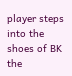player steps into the shoes of BK the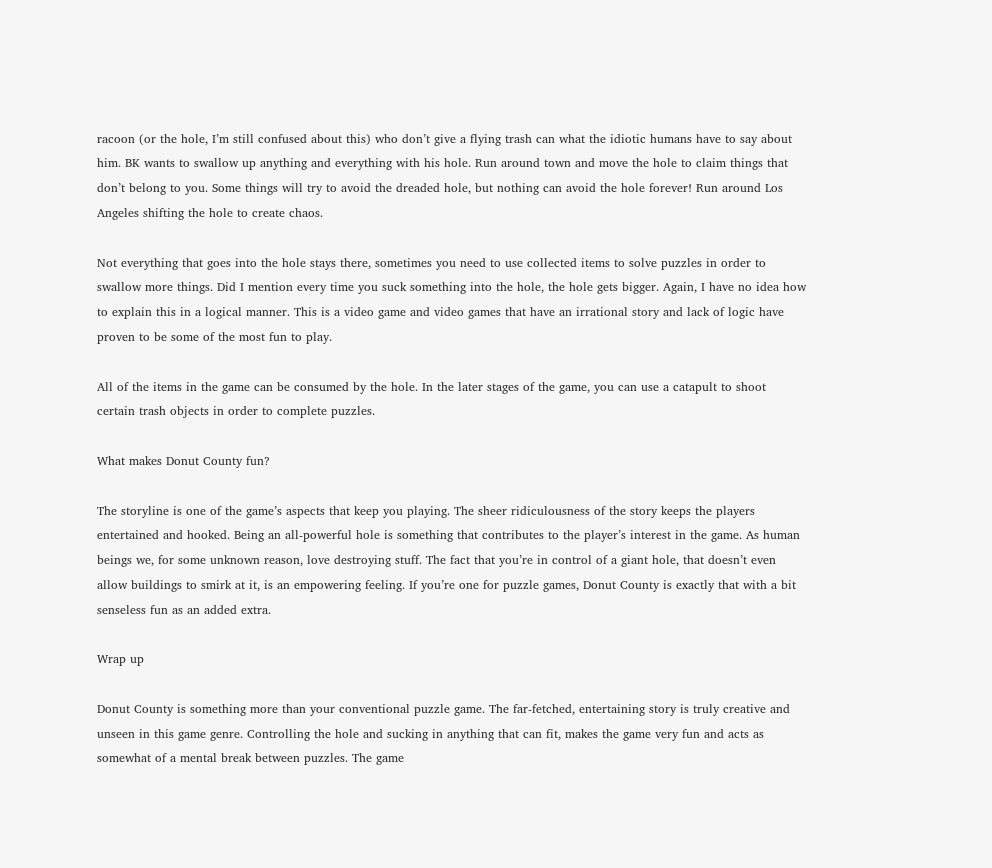racoon (or the hole, I’m still confused about this) who don’t give a flying trash can what the idiotic humans have to say about him. BK wants to swallow up anything and everything with his hole. Run around town and move the hole to claim things that don’t belong to you. Some things will try to avoid the dreaded hole, but nothing can avoid the hole forever! Run around Los Angeles shifting the hole to create chaos.

Not everything that goes into the hole stays there, sometimes you need to use collected items to solve puzzles in order to swallow more things. Did I mention every time you suck something into the hole, the hole gets bigger. Again, I have no idea how to explain this in a logical manner. This is a video game and video games that have an irrational story and lack of logic have proven to be some of the most fun to play.

All of the items in the game can be consumed by the hole. In the later stages of the game, you can use a catapult to shoot certain trash objects in order to complete puzzles.

What makes Donut County fun?

The storyline is one of the game’s aspects that keep you playing. The sheer ridiculousness of the story keeps the players entertained and hooked. Being an all-powerful hole is something that contributes to the player’s interest in the game. As human beings we, for some unknown reason, love destroying stuff. The fact that you’re in control of a giant hole, that doesn’t even allow buildings to smirk at it, is an empowering feeling. If you’re one for puzzle games, Donut County is exactly that with a bit senseless fun as an added extra.

Wrap up

Donut County is something more than your conventional puzzle game. The far-fetched, entertaining story is truly creative and unseen in this game genre. Controlling the hole and sucking in anything that can fit, makes the game very fun and acts as somewhat of a mental break between puzzles. The game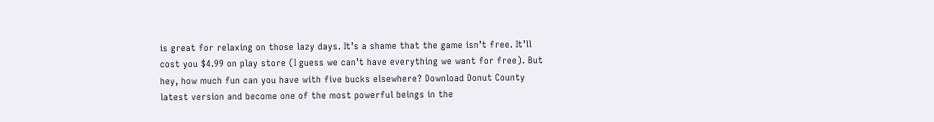is great for relaxing on those lazy days. It’s a shame that the game isn’t free. It’ll cost you $4.99 on play store (I guess we can’t have everything we want for free). But hey, how much fun can you have with five bucks elsewhere? Download Donut County latest version and become one of the most powerful beings in the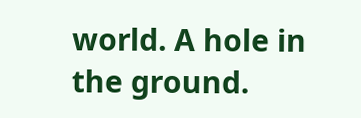world. A hole in the ground.